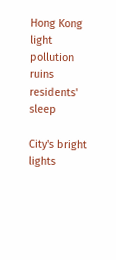Hong Kong light pollution ruins residents' sleep

City's bright lights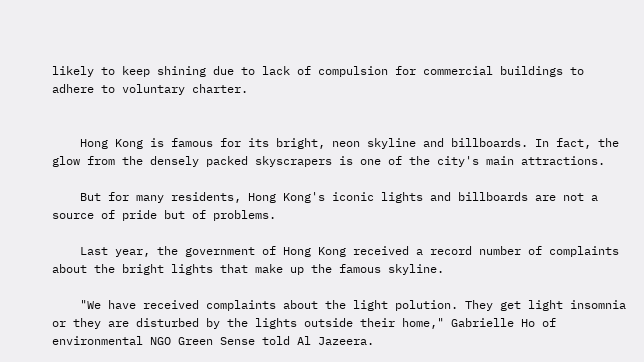likely to keep shining due to lack of compulsion for commercial buildings to adhere to voluntary charter.


    Hong Kong is famous for its bright, neon skyline and billboards. In fact, the glow from the densely packed skyscrapers is one of the city's main attractions.

    But for many residents, Hong Kong's iconic lights and billboards are not a source of pride but of problems.

    Last year, the government of Hong Kong received a record number of complaints about the bright lights that make up the famous skyline.

    "We have received complaints about the light polution. They get light insomnia or they are disturbed by the lights outside their home," Gabrielle Ho of environmental NGO Green Sense told Al Jazeera.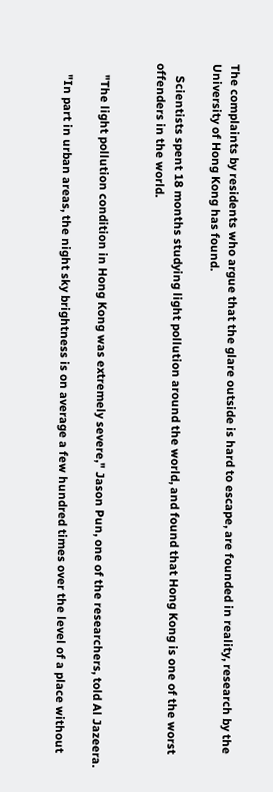The complaints by residents who argue that the glare outside is hard to escape, are founded in reality, research by the University of Hong Kong has found.

    Scientists spent 18 months studying light pollution around the world, and found that Hong Kong is one of the worst offenders in the world.


    "The light pollution condition in Hong Kong was extremely severe," Jason Pun, one of the researchers, told Al Jazeera.

    "In part in urban areas, the night sky brightness is on average a few hundred times over the level of a place without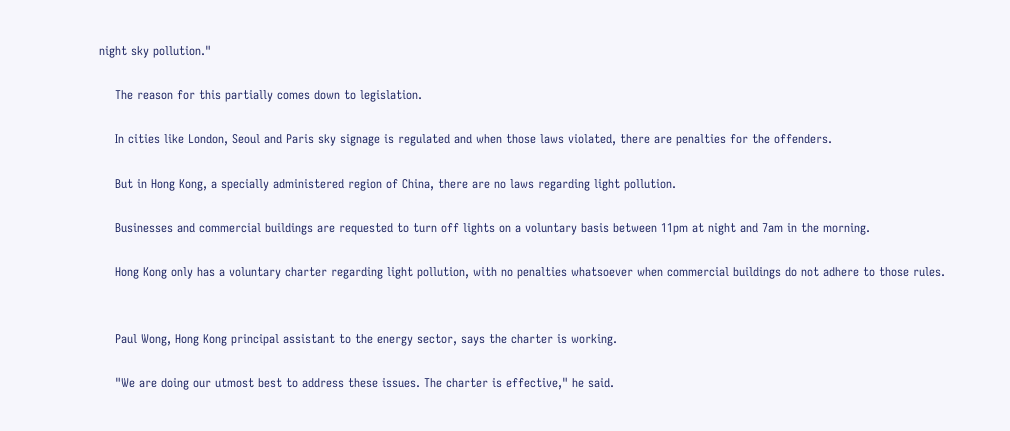night sky pollution."

    The reason for this partially comes down to legislation.

    In cities like London, Seoul and Paris sky signage is regulated and when those laws violated, there are penalties for the offenders.

    But in Hong Kong, a specially administered region of China, there are no laws regarding light pollution.

    Businesses and commercial buildings are requested to turn off lights on a voluntary basis between 11pm at night and 7am in the morning.

    Hong Kong only has a voluntary charter regarding light pollution, with no penalties whatsoever when commercial buildings do not adhere to those rules.


    Paul Wong, Hong Kong principal assistant to the energy sector, says the charter is working.

    "We are doing our utmost best to address these issues. The charter is effective," he said.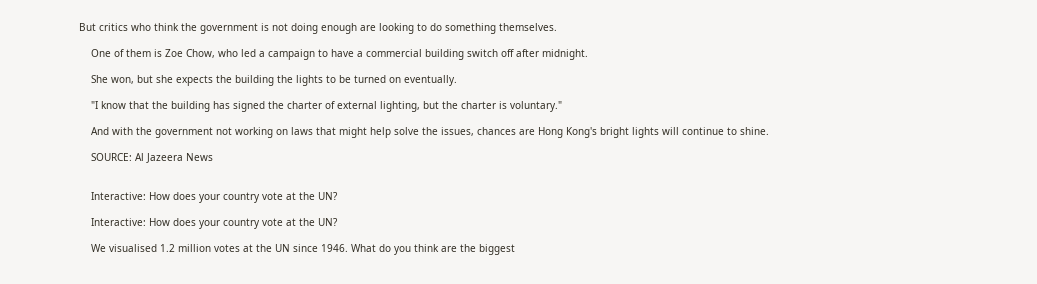But critics who think the government is not doing enough are looking to do something themselves.

    One of them is Zoe Chow, who led a campaign to have a commercial building switch off after midnight.

    She won, but she expects the building the lights to be turned on eventually.

    "I know that the building has signed the charter of external lighting, but the charter is voluntary."

    And with the government not working on laws that might help solve the issues, chances are Hong Kong's bright lights will continue to shine.

    SOURCE: Al Jazeera News


    Interactive: How does your country vote at the UN?

    Interactive: How does your country vote at the UN?

    We visualised 1.2 million votes at the UN since 1946. What do you think are the biggest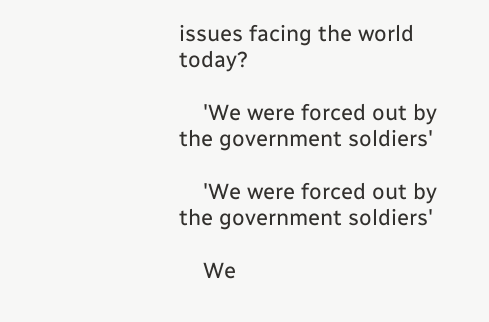issues facing the world today?

    'We were forced out by the government soldiers'

    'We were forced out by the government soldiers'

    We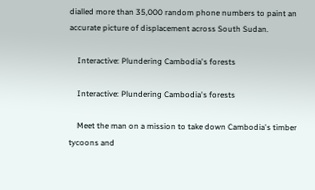dialled more than 35,000 random phone numbers to paint an accurate picture of displacement across South Sudan.

    Interactive: Plundering Cambodia's forests

    Interactive: Plundering Cambodia's forests

    Meet the man on a mission to take down Cambodia's timber tycoons and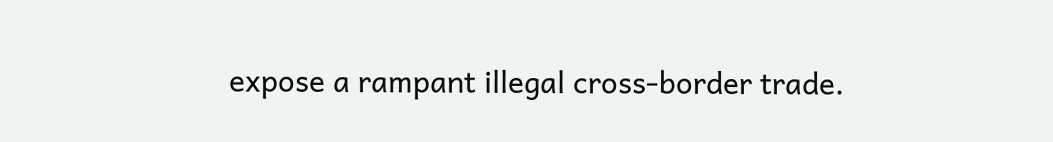expose a rampant illegal cross-border trade.